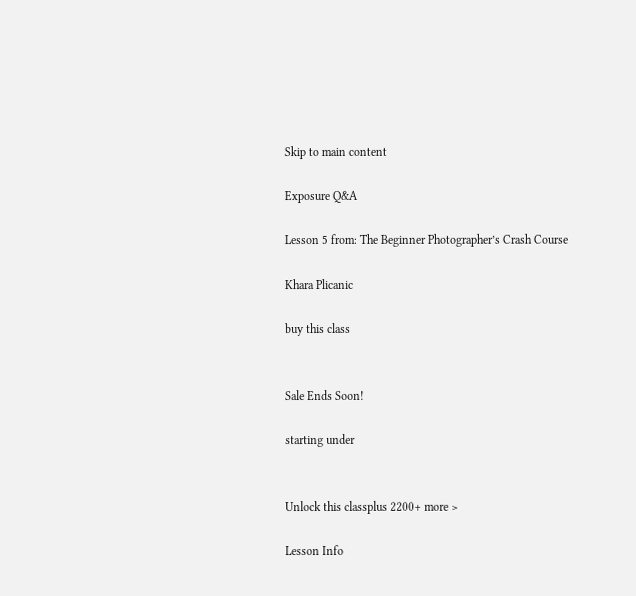Skip to main content

Exposure Q&A

Lesson 5 from: The Beginner Photographer’s Crash Course

Khara Plicanic

buy this class


Sale Ends Soon!

starting under


Unlock this classplus 2200+ more >

Lesson Info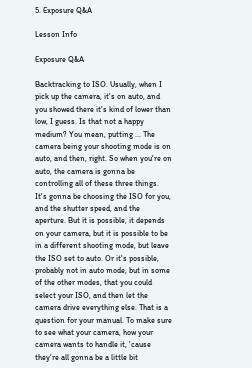5. Exposure Q&A

Lesson Info

Exposure Q&A

Backtracking to ISO. Usually, when I pick up the camera, it's on auto, and you showed there it's kind of lower than low, I guess. Is that not a happy medium? You mean, putting ... The camera being your shooting mode is on auto, and then, right. So when you're on auto, the camera is gonna be controlling all of these three things. It's gonna be choosing the ISO for you, and the shutter speed, and the aperture. But it is possible, it depends on your camera, but it is possible to be in a different shooting mode, but leave the ISO set to auto. Or it's possible, probably not in auto mode, but in some of the other modes, that you could select your ISO, and then let the camera drive everything else. That is a question for your manual. To make sure to see what your camera, how your camera wants to handle it, 'cause they're all gonna be a little bit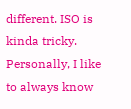different. ISO is kinda tricky. Personally, I like to always know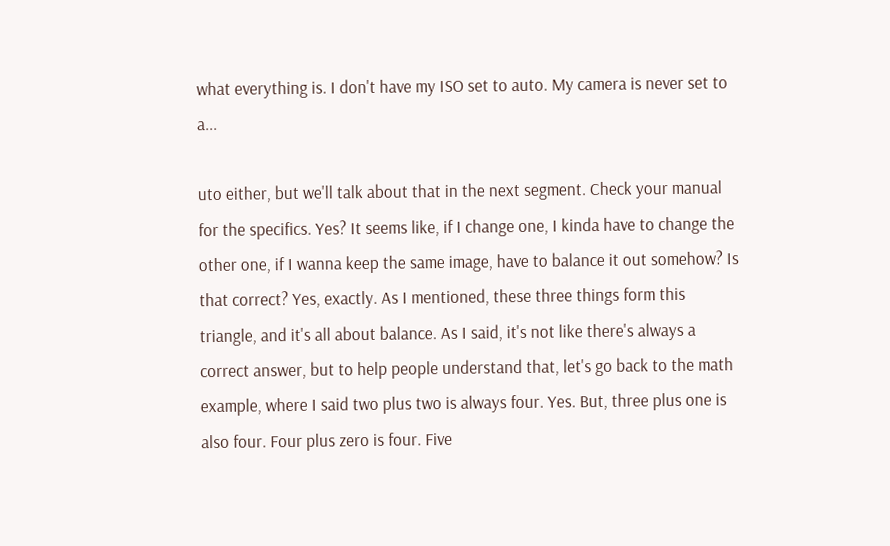what everything is. I don't have my ISO set to auto. My camera is never set to a...

uto either, but we'll talk about that in the next segment. Check your manual for the specifics. Yes? It seems like, if I change one, I kinda have to change the other one, if I wanna keep the same image, have to balance it out somehow? Is that correct? Yes, exactly. As I mentioned, these three things form this triangle, and it's all about balance. As I said, it's not like there's always a correct answer, but to help people understand that, let's go back to the math example, where I said two plus two is always four. Yes. But, three plus one is also four. Four plus zero is four. Five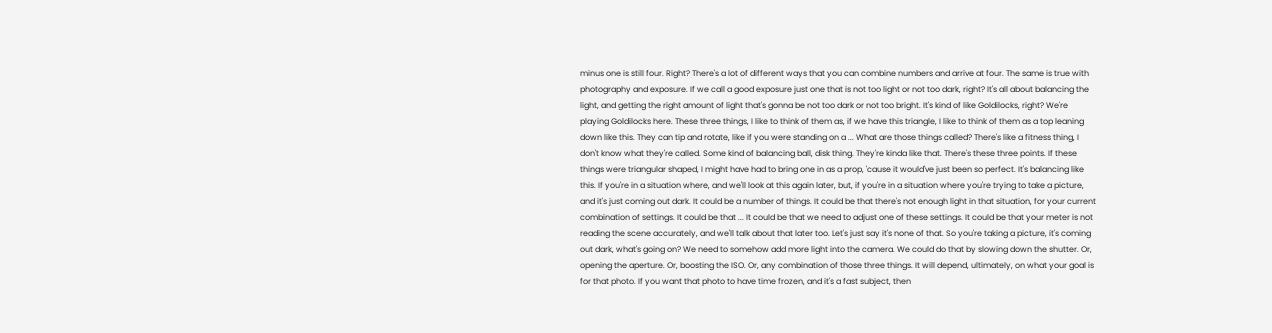minus one is still four. Right? There's a lot of different ways that you can combine numbers and arrive at four. The same is true with photography and exposure. If we call a good exposure just one that is not too light or not too dark, right? It's all about balancing the light, and getting the right amount of light that's gonna be not too dark or not too bright. It's kind of like Goldilocks, right? We're playing Goldilocks here. These three things, I like to think of them as, if we have this triangle, I like to think of them as a top leaning down like this. They can tip and rotate, like if you were standing on a ... What are those things called? There's like a fitness thing, I don't know what they're called. Some kind of balancing ball, disk thing. They're kinda like that. There's these three points. If these things were triangular shaped, I might have had to bring one in as a prop, 'cause it would've just been so perfect. It's balancing like this. If you're in a situation where, and we'll look at this again later, but, if you're in a situation where you're trying to take a picture, and it's just coming out dark. It could be a number of things. It could be that there's not enough light in that situation, for your current combination of settings. It could be that ... It could be that we need to adjust one of these settings. It could be that your meter is not reading the scene accurately, and we'll talk about that later too. Let's just say it's none of that. So you're taking a picture, it's coming out dark, what's going on? We need to somehow add more light into the camera. We could do that by slowing down the shutter. Or, opening the aperture. Or, boosting the ISO. Or, any combination of those three things. It will depend, ultimately, on what your goal is for that photo. If you want that photo to have time frozen, and it's a fast subject, then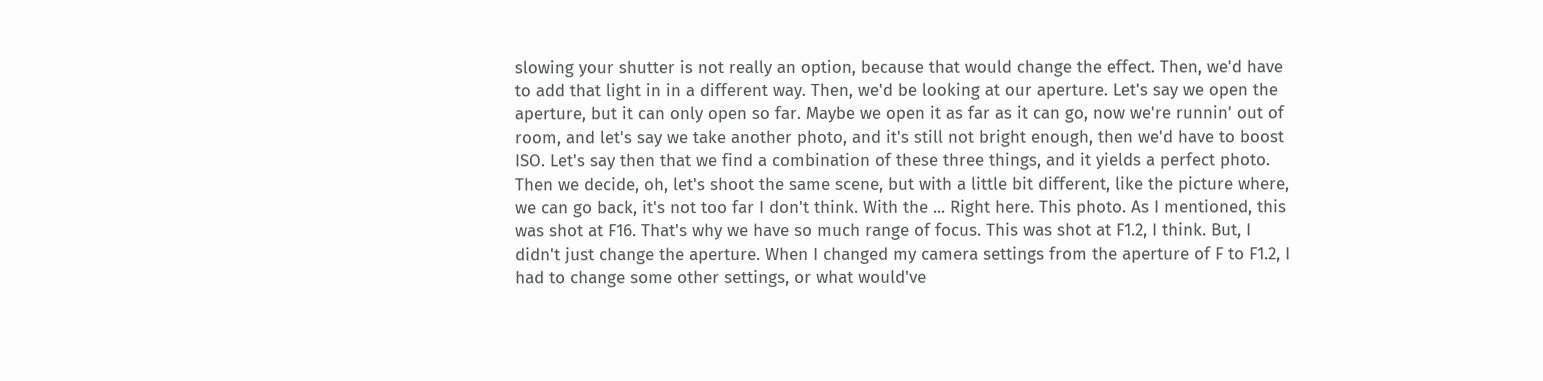slowing your shutter is not really an option, because that would change the effect. Then, we'd have to add that light in in a different way. Then, we'd be looking at our aperture. Let's say we open the aperture, but it can only open so far. Maybe we open it as far as it can go, now we're runnin' out of room, and let's say we take another photo, and it's still not bright enough, then we'd have to boost ISO. Let's say then that we find a combination of these three things, and it yields a perfect photo. Then we decide, oh, let's shoot the same scene, but with a little bit different, like the picture where, we can go back, it's not too far I don't think. With the ... Right here. This photo. As I mentioned, this was shot at F16. That's why we have so much range of focus. This was shot at F1.2, I think. But, I didn't just change the aperture. When I changed my camera settings from the aperture of F to F1.2, I had to change some other settings, or what would've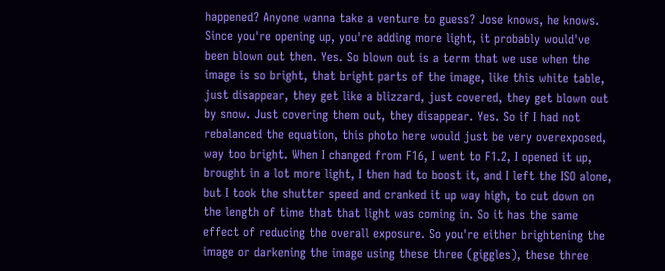happened? Anyone wanna take a venture to guess? Jose knows, he knows. Since you're opening up, you're adding more light, it probably would've been blown out then. Yes. So blown out is a term that we use when the image is so bright, that bright parts of the image, like this white table, just disappear, they get like a blizzard, just covered, they get blown out by snow. Just covering them out, they disappear. Yes. So if I had not rebalanced the equation, this photo here would just be very overexposed, way too bright. When I changed from F16, I went to F1.2, I opened it up, brought in a lot more light, I then had to boost it, and I left the ISO alone, but I took the shutter speed and cranked it up way high, to cut down on the length of time that that light was coming in. So it has the same effect of reducing the overall exposure. So you're either brightening the image or darkening the image using these three (giggles), these three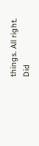things. All right. Did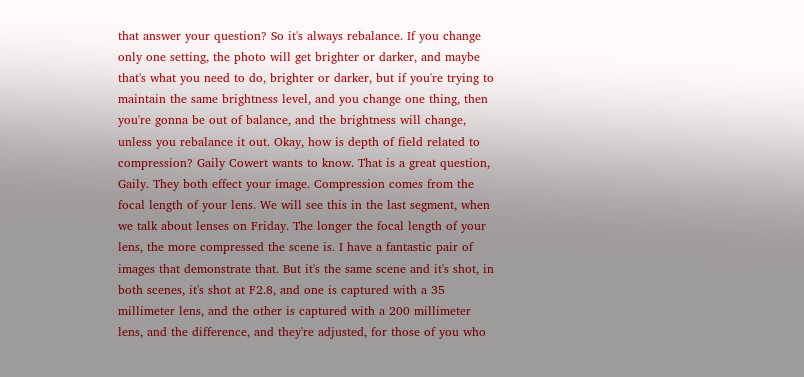that answer your question? So it's always rebalance. If you change only one setting, the photo will get brighter or darker, and maybe that's what you need to do, brighter or darker, but if you're trying to maintain the same brightness level, and you change one thing, then you're gonna be out of balance, and the brightness will change, unless you rebalance it out. Okay, how is depth of field related to compression? Gaily Cowert wants to know. That is a great question, Gaily. They both effect your image. Compression comes from the focal length of your lens. We will see this in the last segment, when we talk about lenses on Friday. The longer the focal length of your lens, the more compressed the scene is. I have a fantastic pair of images that demonstrate that. But it's the same scene and it's shot, in both scenes, it's shot at F2.8, and one is captured with a 35 millimeter lens, and the other is captured with a 200 millimeter lens, and the difference, and they're adjusted, for those of you who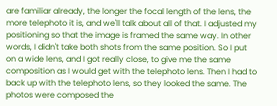are familiar already, the longer the focal length of the lens, the more telephoto it is, and we'll talk about all of that. I adjusted my positioning so that the image is framed the same way. In other words, I didn't take both shots from the same position. So I put on a wide lens, and I got really close, to give me the same composition as I would get with the telephoto lens. Then I had to back up with the telephoto lens, so they looked the same. The photos were composed the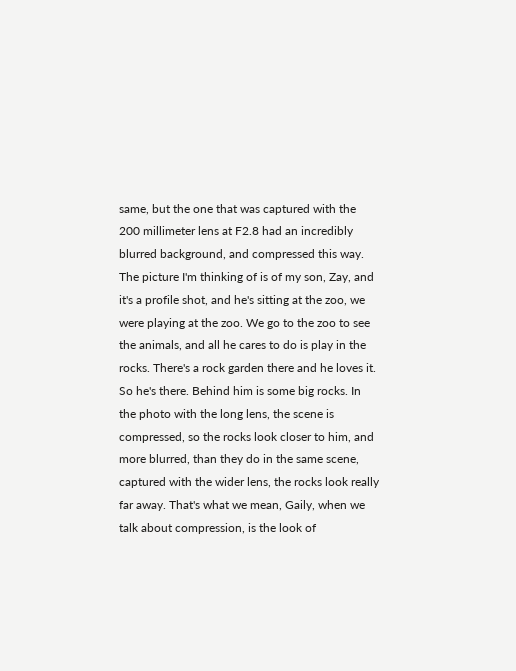same, but the one that was captured with the 200 millimeter lens at F2.8 had an incredibly blurred background, and compressed this way. The picture I'm thinking of is of my son, Zay, and it's a profile shot, and he's sitting at the zoo, we were playing at the zoo. We go to the zoo to see the animals, and all he cares to do is play in the rocks. There's a rock garden there and he loves it. So he's there. Behind him is some big rocks. In the photo with the long lens, the scene is compressed, so the rocks look closer to him, and more blurred, than they do in the same scene, captured with the wider lens, the rocks look really far away. That's what we mean, Gaily, when we talk about compression, is the look of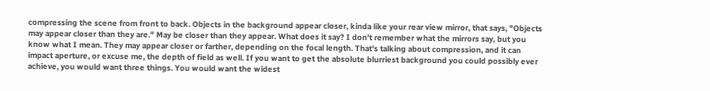compressing the scene from front to back. Objects in the background appear closer, kinda like your rear view mirror, that says, "Objects may appear closer than they are." May be closer than they appear. What does it say? I don't remember what the mirrors say, but you know what I mean. They may appear closer or farther, depending on the focal length. That's talking about compression, and it can impact aperture, or excuse me, the depth of field as well. If you want to get the absolute blurriest background you could possibly ever achieve, you would want three things. You would want the widest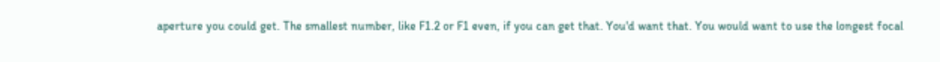aperture you could get. The smallest number, like F1.2 or F1 even, if you can get that. You'd want that. You would want to use the longest focal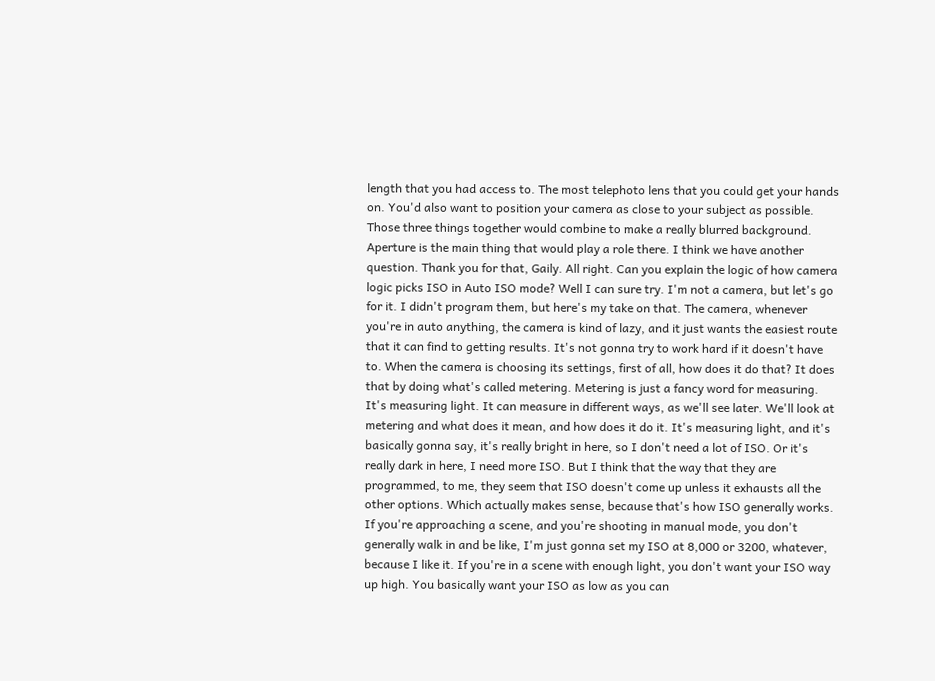length that you had access to. The most telephoto lens that you could get your hands on. You'd also want to position your camera as close to your subject as possible. Those three things together would combine to make a really blurred background. Aperture is the main thing that would play a role there. I think we have another question. Thank you for that, Gaily. All right. Can you explain the logic of how camera logic picks ISO in Auto ISO mode? Well I can sure try. I'm not a camera, but let's go for it. I didn't program them, but here's my take on that. The camera, whenever you're in auto anything, the camera is kind of lazy, and it just wants the easiest route that it can find to getting results. It's not gonna try to work hard if it doesn't have to. When the camera is choosing its settings, first of all, how does it do that? It does that by doing what's called metering. Metering is just a fancy word for measuring. It's measuring light. It can measure in different ways, as we'll see later. We'll look at metering and what does it mean, and how does it do it. It's measuring light, and it's basically gonna say, it's really bright in here, so I don't need a lot of ISO. Or it's really dark in here, I need more ISO. But I think that the way that they are programmed, to me, they seem that ISO doesn't come up unless it exhausts all the other options. Which actually makes sense, because that's how ISO generally works. If you're approaching a scene, and you're shooting in manual mode, you don't generally walk in and be like, I'm just gonna set my ISO at 8,000 or 3200, whatever, because I like it. If you're in a scene with enough light, you don't want your ISO way up high. You basically want your ISO as low as you can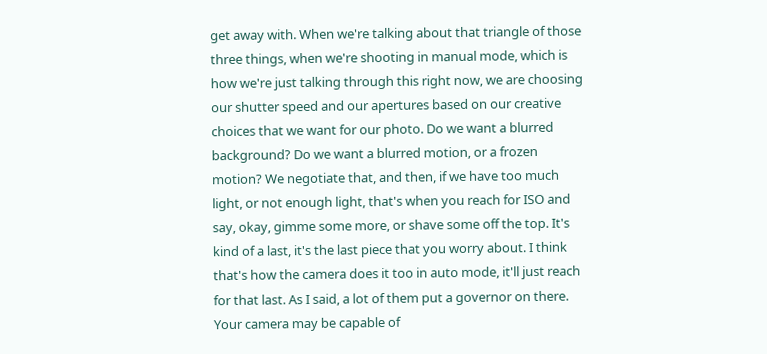get away with. When we're talking about that triangle of those three things, when we're shooting in manual mode, which is how we're just talking through this right now, we are choosing our shutter speed and our apertures based on our creative choices that we want for our photo. Do we want a blurred background? Do we want a blurred motion, or a frozen motion? We negotiate that, and then, if we have too much light, or not enough light, that's when you reach for ISO and say, okay, gimme some more, or shave some off the top. It's kind of a last, it's the last piece that you worry about. I think that's how the camera does it too in auto mode, it'll just reach for that last. As I said, a lot of them put a governor on there. Your camera may be capable of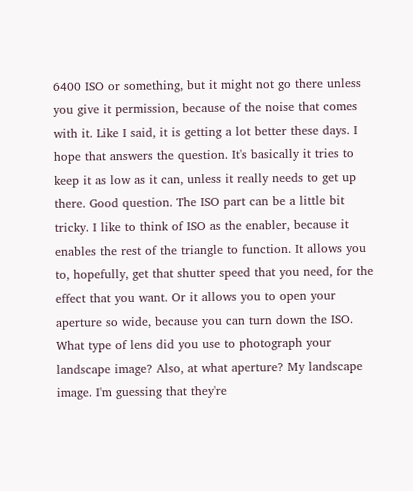6400 ISO or something, but it might not go there unless you give it permission, because of the noise that comes with it. Like I said, it is getting a lot better these days. I hope that answers the question. It's basically it tries to keep it as low as it can, unless it really needs to get up there. Good question. The ISO part can be a little bit tricky. I like to think of ISO as the enabler, because it enables the rest of the triangle to function. It allows you to, hopefully, get that shutter speed that you need, for the effect that you want. Or it allows you to open your aperture so wide, because you can turn down the ISO. What type of lens did you use to photograph your landscape image? Also, at what aperture? My landscape image. I'm guessing that they're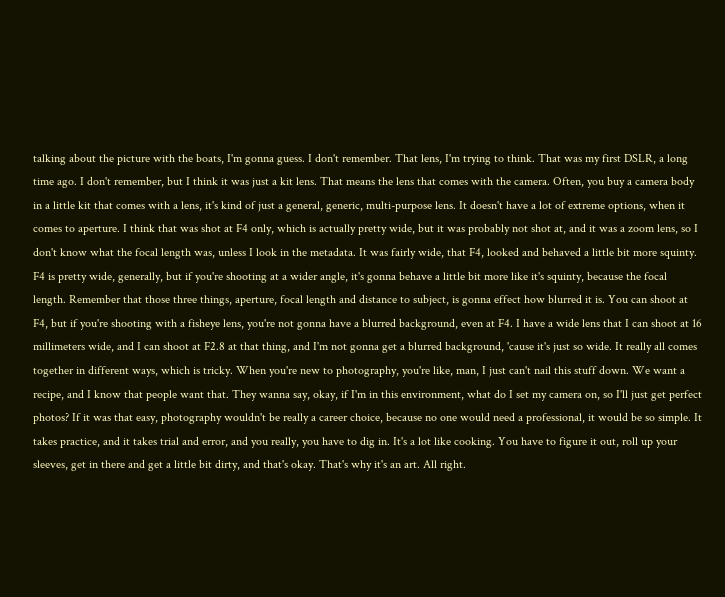talking about the picture with the boats, I'm gonna guess. I don't remember. That lens, I'm trying to think. That was my first DSLR, a long time ago. I don't remember, but I think it was just a kit lens. That means the lens that comes with the camera. Often, you buy a camera body in a little kit that comes with a lens, it's kind of just a general, generic, multi-purpose lens. It doesn't have a lot of extreme options, when it comes to aperture. I think that was shot at F4 only, which is actually pretty wide, but it was probably not shot at, and it was a zoom lens, so I don't know what the focal length was, unless I look in the metadata. It was fairly wide, that F4, looked and behaved a little bit more squinty. F4 is pretty wide, generally, but if you're shooting at a wider angle, it's gonna behave a little bit more like it's squinty, because the focal length. Remember that those three things, aperture, focal length and distance to subject, is gonna effect how blurred it is. You can shoot at F4, but if you're shooting with a fisheye lens, you're not gonna have a blurred background, even at F4. I have a wide lens that I can shoot at 16 millimeters wide, and I can shoot at F2.8 at that thing, and I'm not gonna get a blurred background, 'cause it's just so wide. It really all comes together in different ways, which is tricky. When you're new to photography, you're like, man, I just can't nail this stuff down. We want a recipe, and I know that people want that. They wanna say, okay, if I'm in this environment, what do I set my camera on, so I'll just get perfect photos? If it was that easy, photography wouldn't be really a career choice, because no one would need a professional, it would be so simple. It takes practice, and it takes trial and error, and you really, you have to dig in. It's a lot like cooking. You have to figure it out, roll up your sleeves, get in there and get a little bit dirty, and that's okay. That's why it's an art. All right.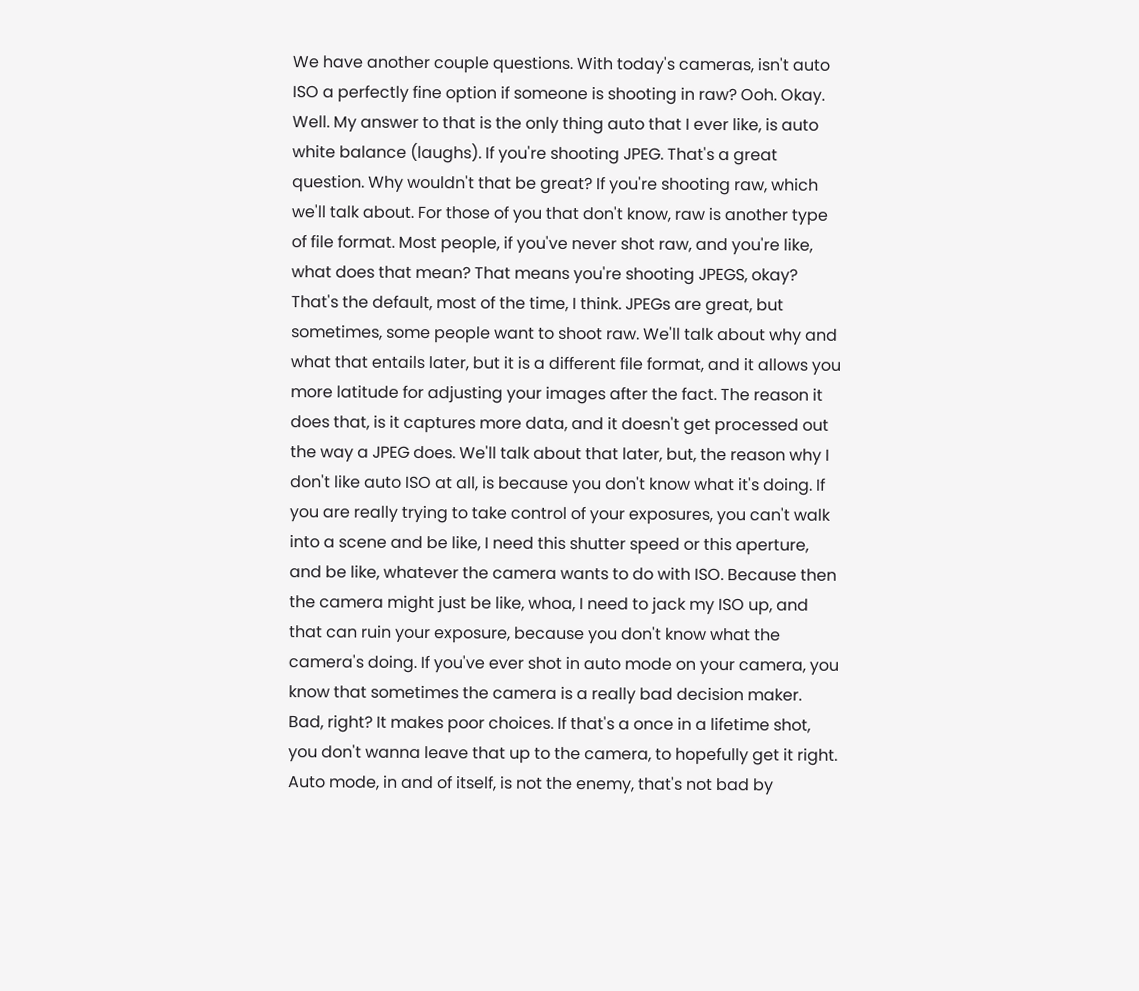We have another couple questions. With today's cameras, isn't auto ISO a perfectly fine option if someone is shooting in raw? Ooh. Okay. Well. My answer to that is the only thing auto that I ever like, is auto white balance (laughs). If you're shooting JPEG. That's a great question. Why wouldn't that be great? If you're shooting raw, which we'll talk about. For those of you that don't know, raw is another type of file format. Most people, if you've never shot raw, and you're like, what does that mean? That means you're shooting JPEGS, okay? That's the default, most of the time, I think. JPEGs are great, but sometimes, some people want to shoot raw. We'll talk about why and what that entails later, but it is a different file format, and it allows you more latitude for adjusting your images after the fact. The reason it does that, is it captures more data, and it doesn't get processed out the way a JPEG does. We'll talk about that later, but, the reason why I don't like auto ISO at all, is because you don't know what it's doing. If you are really trying to take control of your exposures, you can't walk into a scene and be like, I need this shutter speed or this aperture, and be like, whatever the camera wants to do with ISO. Because then the camera might just be like, whoa, I need to jack my ISO up, and that can ruin your exposure, because you don't know what the camera's doing. If you've ever shot in auto mode on your camera, you know that sometimes the camera is a really bad decision maker. Bad, right? It makes poor choices. If that's a once in a lifetime shot, you don't wanna leave that up to the camera, to hopefully get it right. Auto mode, in and of itself, is not the enemy, that's not bad by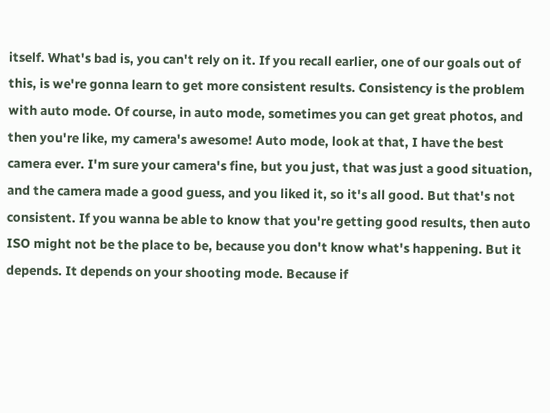itself. What's bad is, you can't rely on it. If you recall earlier, one of our goals out of this, is we're gonna learn to get more consistent results. Consistency is the problem with auto mode. Of course, in auto mode, sometimes you can get great photos, and then you're like, my camera's awesome! Auto mode, look at that, I have the best camera ever. I'm sure your camera's fine, but you just, that was just a good situation, and the camera made a good guess, and you liked it, so it's all good. But that's not consistent. If you wanna be able to know that you're getting good results, then auto ISO might not be the place to be, because you don't know what's happening. But it depends. It depends on your shooting mode. Because if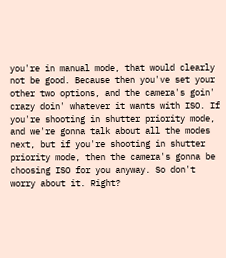you're in manual mode, that would clearly not be good. Because then you've set your other two options, and the camera's goin' crazy doin' whatever it wants with ISO. If you're shooting in shutter priority mode, and we're gonna talk about all the modes next, but if you're shooting in shutter priority mode, then the camera's gonna be choosing ISO for you anyway. So don't worry about it. Right?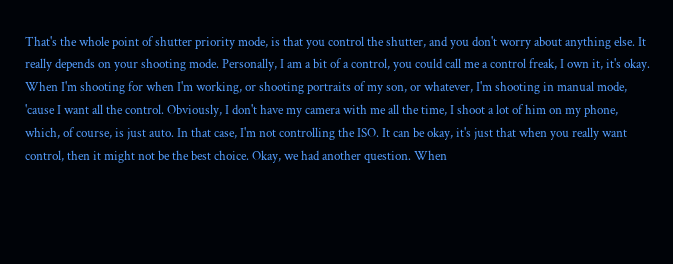That's the whole point of shutter priority mode, is that you control the shutter, and you don't worry about anything else. It really depends on your shooting mode. Personally, I am a bit of a control, you could call me a control freak, I own it, it's okay. When I'm shooting for when I'm working, or shooting portraits of my son, or whatever, I'm shooting in manual mode, 'cause I want all the control. Obviously, I don't have my camera with me all the time, I shoot a lot of him on my phone, which, of course, is just auto. In that case, I'm not controlling the ISO. It can be okay, it's just that when you really want control, then it might not be the best choice. Okay, we had another question. When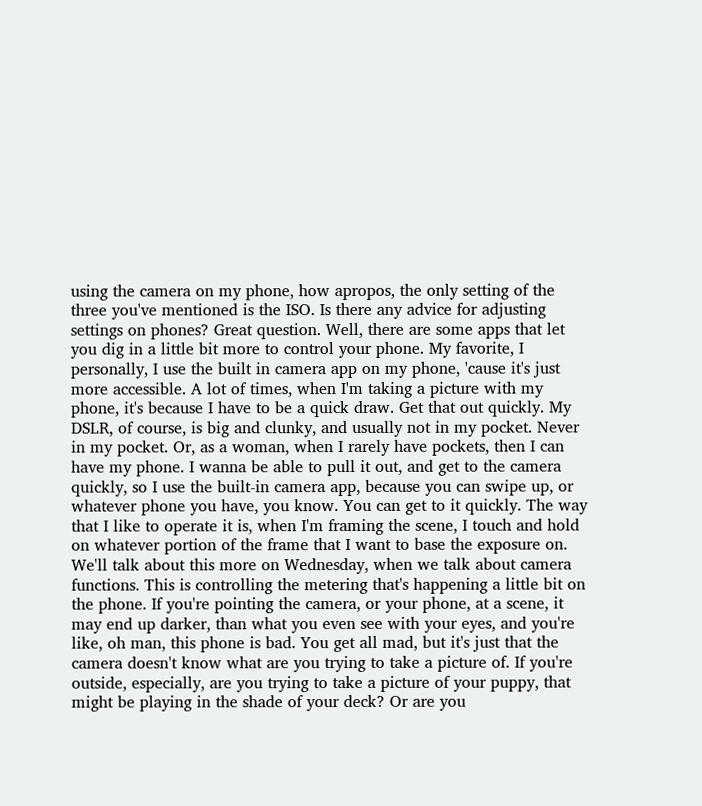using the camera on my phone, how apropos, the only setting of the three you've mentioned is the ISO. Is there any advice for adjusting settings on phones? Great question. Well, there are some apps that let you dig in a little bit more to control your phone. My favorite, I personally, I use the built in camera app on my phone, 'cause it's just more accessible. A lot of times, when I'm taking a picture with my phone, it's because I have to be a quick draw. Get that out quickly. My DSLR, of course, is big and clunky, and usually not in my pocket. Never in my pocket. Or, as a woman, when I rarely have pockets, then I can have my phone. I wanna be able to pull it out, and get to the camera quickly, so I use the built-in camera app, because you can swipe up, or whatever phone you have, you know. You can get to it quickly. The way that I like to operate it is, when I'm framing the scene, I touch and hold on whatever portion of the frame that I want to base the exposure on. We'll talk about this more on Wednesday, when we talk about camera functions. This is controlling the metering that's happening a little bit on the phone. If you're pointing the camera, or your phone, at a scene, it may end up darker, than what you even see with your eyes, and you're like, oh man, this phone is bad. You get all mad, but it's just that the camera doesn't know what are you trying to take a picture of. If you're outside, especially, are you trying to take a picture of your puppy, that might be playing in the shade of your deck? Or are you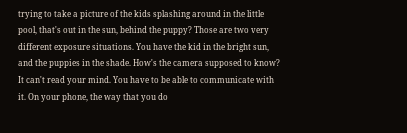trying to take a picture of the kids splashing around in the little pool, that's out in the sun, behind the puppy? Those are two very different exposure situations. You have the kid in the bright sun, and the puppies in the shade. How's the camera supposed to know? It can't read your mind. You have to be able to communicate with it. On your phone, the way that you do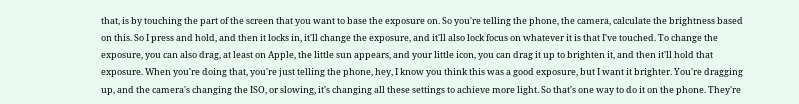that, is by touching the part of the screen that you want to base the exposure on. So you're telling the phone, the camera, calculate the brightness based on this. So I press and hold, and then it locks in, it'll change the exposure, and it'll also lock focus on whatever it is that I've touched. To change the exposure, you can also drag, at least on Apple, the little sun appears, and your little icon, you can drag it up to brighten it, and then it'll hold that exposure. When you're doing that, you're just telling the phone, hey, I know you think this was a good exposure, but I want it brighter. You're dragging up, and the camera's changing the ISO, or slowing, it's changing all these settings to achieve more light. So that's one way to do it on the phone. They're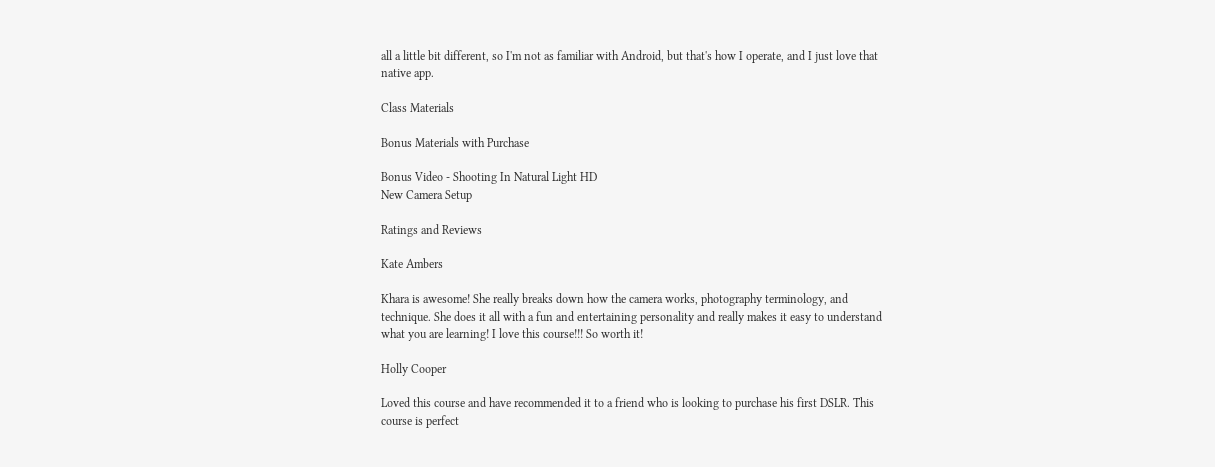all a little bit different, so I'm not as familiar with Android, but that's how I operate, and I just love that native app.

Class Materials

Bonus Materials with Purchase

Bonus Video - Shooting In Natural Light HD
New Camera Setup

Ratings and Reviews

Kate Ambers

Khara is awesome! She really breaks down how the camera works, photography terminology, and technique. She does it all with a fun and entertaining personality and really makes it easy to understand what you are learning! I love this course!!! So worth it!

Holly Cooper

Loved this course and have recommended it to a friend who is looking to purchase his first DSLR. This course is perfect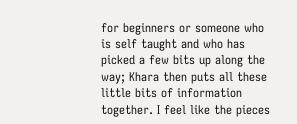for beginners or someone who is self taught and who has picked a few bits up along the way; Khara then puts all these little bits of information together. I feel like the pieces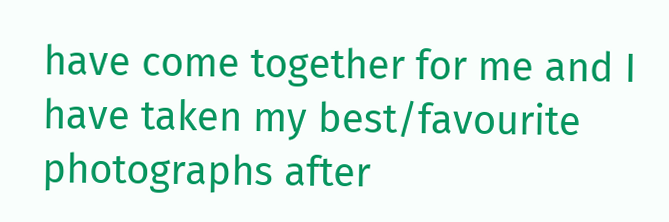have come together for me and I have taken my best/favourite photographs after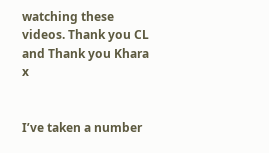watching these videos. Thank you CL and Thank you Khara x


I’ve taken a number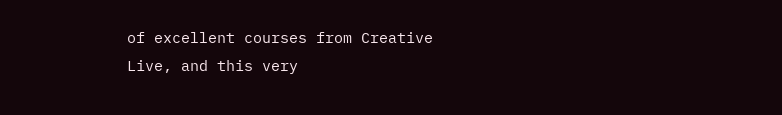of excellent courses from Creative Live, and this very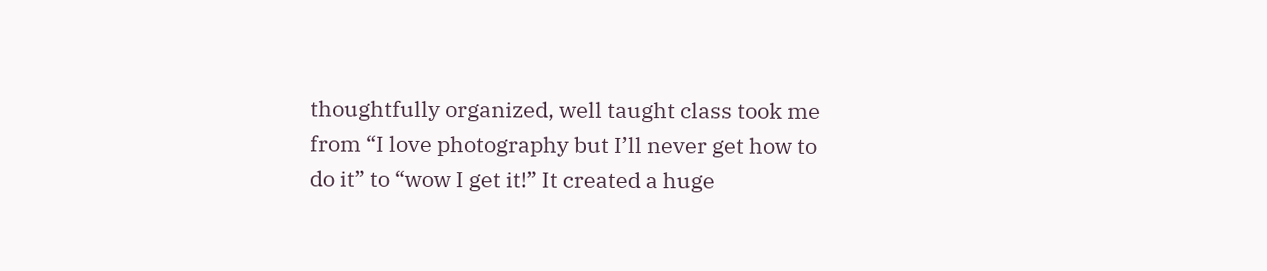thoughtfully organized, well taught class took me from “I love photography but I’ll never get how to do it” to “wow I get it!” It created a huge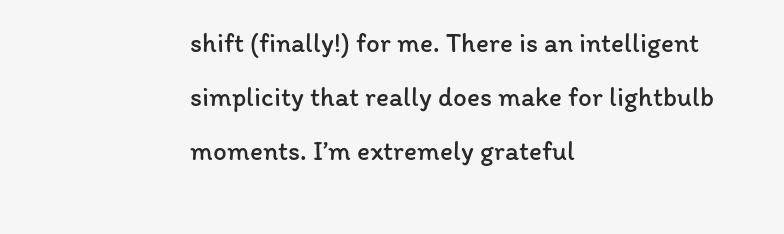shift (finally!) for me. There is an intelligent simplicity that really does make for lightbulb moments. I’m extremely grateful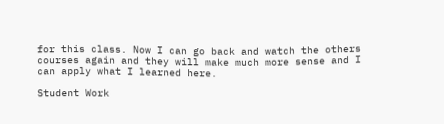for this class. Now I can go back and watch the others courses again and they will make much more sense and I can apply what I learned here.

Student Work